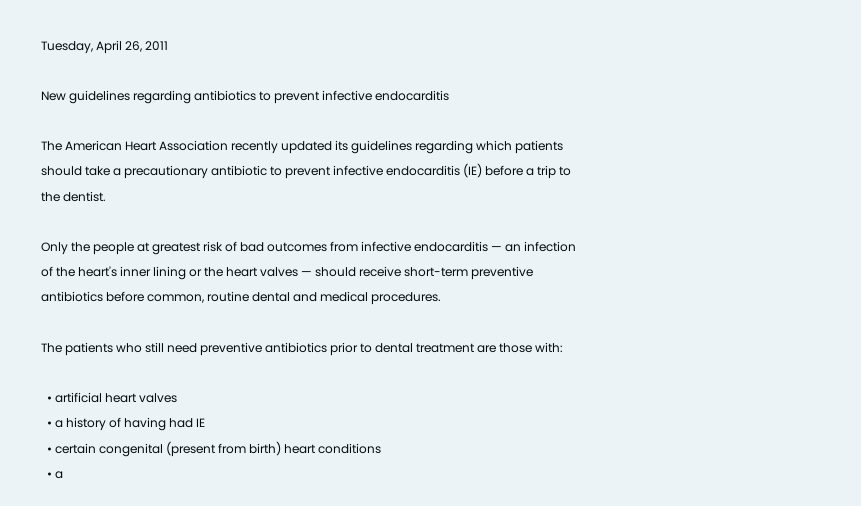Tuesday, April 26, 2011

New guidelines regarding antibiotics to prevent infective endocarditis

The American Heart Association recently updated its guidelines regarding which patients should take a precautionary antibiotic to prevent infective endocarditis (IE) before a trip to the dentist.

Only the people at greatest risk of bad outcomes from infective endocarditis — an infection of the heart's inner lining or the heart valves — should receive short-term preventive antibiotics before common, routine dental and medical procedures.

The patients who still need preventive antibiotics prior to dental treatment are those with:

  • artificial heart valves
  • a history of having had IE
  • certain congenital (present from birth) heart conditions
  • a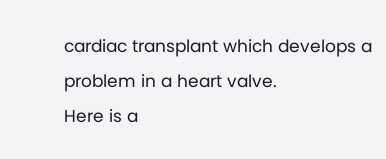cardiac transplant which develops a problem in a heart valve.
Here is a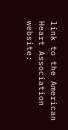link to the American Heart Association website: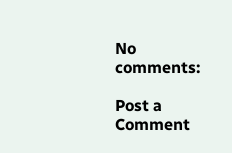No comments:

Post a Comment